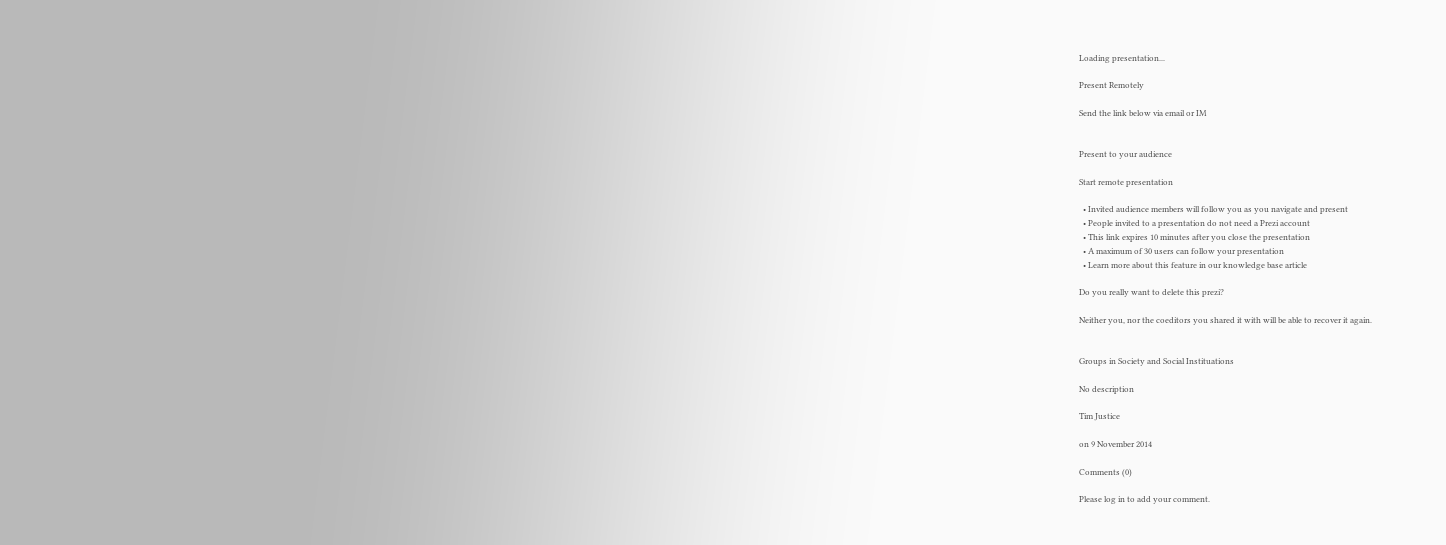Loading presentation...

Present Remotely

Send the link below via email or IM


Present to your audience

Start remote presentation

  • Invited audience members will follow you as you navigate and present
  • People invited to a presentation do not need a Prezi account
  • This link expires 10 minutes after you close the presentation
  • A maximum of 30 users can follow your presentation
  • Learn more about this feature in our knowledge base article

Do you really want to delete this prezi?

Neither you, nor the coeditors you shared it with will be able to recover it again.


Groups in Society and Social Instituations

No description

Tim Justice

on 9 November 2014

Comments (0)

Please log in to add your comment.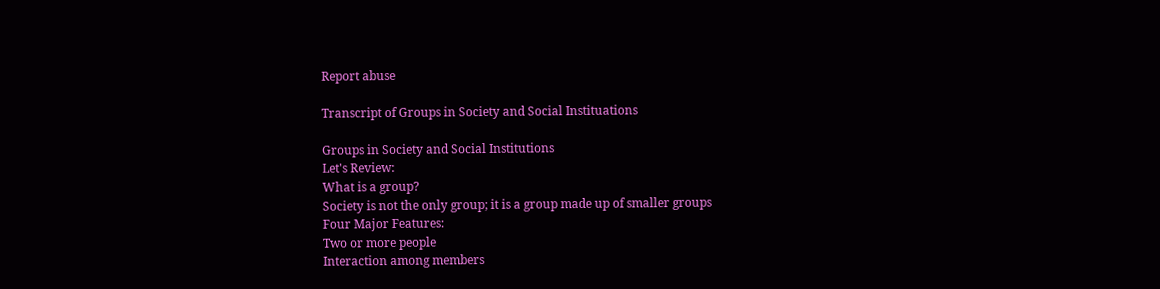Report abuse

Transcript of Groups in Society and Social Instituations

Groups in Society and Social Institutions
Let's Review:
What is a group?
Society is not the only group; it is a group made up of smaller groups
Four Major Features:
Two or more people
Interaction among members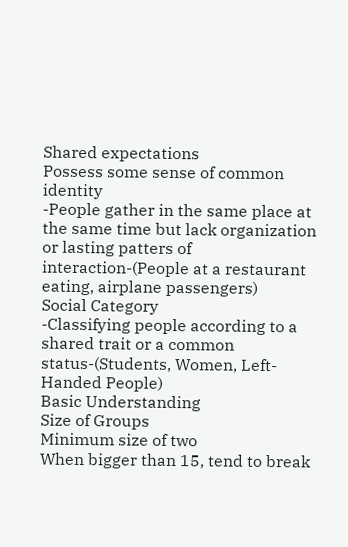Shared expectations
Possess some sense of common identity
-People gather in the same place at the same time but lack organization or lasting patters of interaction-(People at a restaurant eating, airplane passengers)
Social Category
-Classifying people according to a shared trait or a common status-(Students, Women, Left-Handed People)
Basic Understanding
Size of Groups
Minimum size of two
When bigger than 15, tend to break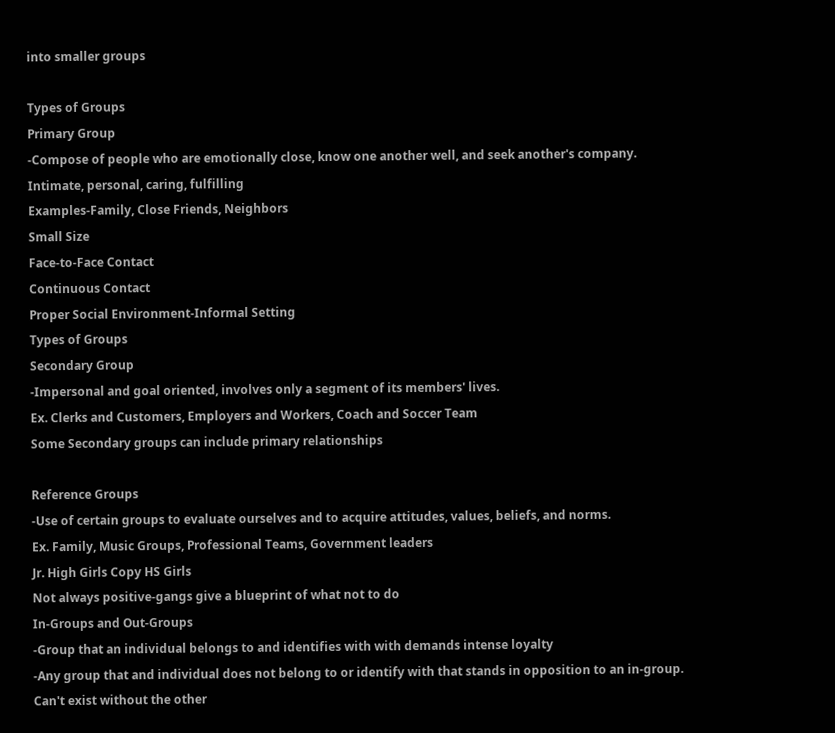into smaller groups

Types of Groups
Primary Group
-Compose of people who are emotionally close, know one another well, and seek another's company.
Intimate, personal, caring, fulfilling
Examples-Family, Close Friends, Neighbors
Small Size
Face-to-Face Contact
Continuous Contact
Proper Social Environment-Informal Setting
Types of Groups
Secondary Group
-Impersonal and goal oriented, involves only a segment of its members' lives.
Ex. Clerks and Customers, Employers and Workers, Coach and Soccer Team
Some Secondary groups can include primary relationships

Reference Groups
-Use of certain groups to evaluate ourselves and to acquire attitudes, values, beliefs, and norms.
Ex. Family, Music Groups, Professional Teams, Government leaders
Jr. High Girls Copy HS Girls
Not always positive-gangs give a blueprint of what not to do
In-Groups and Out-Groups
-Group that an individual belongs to and identifies with with demands intense loyalty
-Any group that and individual does not belong to or identify with that stands in opposition to an in-group.
Can't exist without the other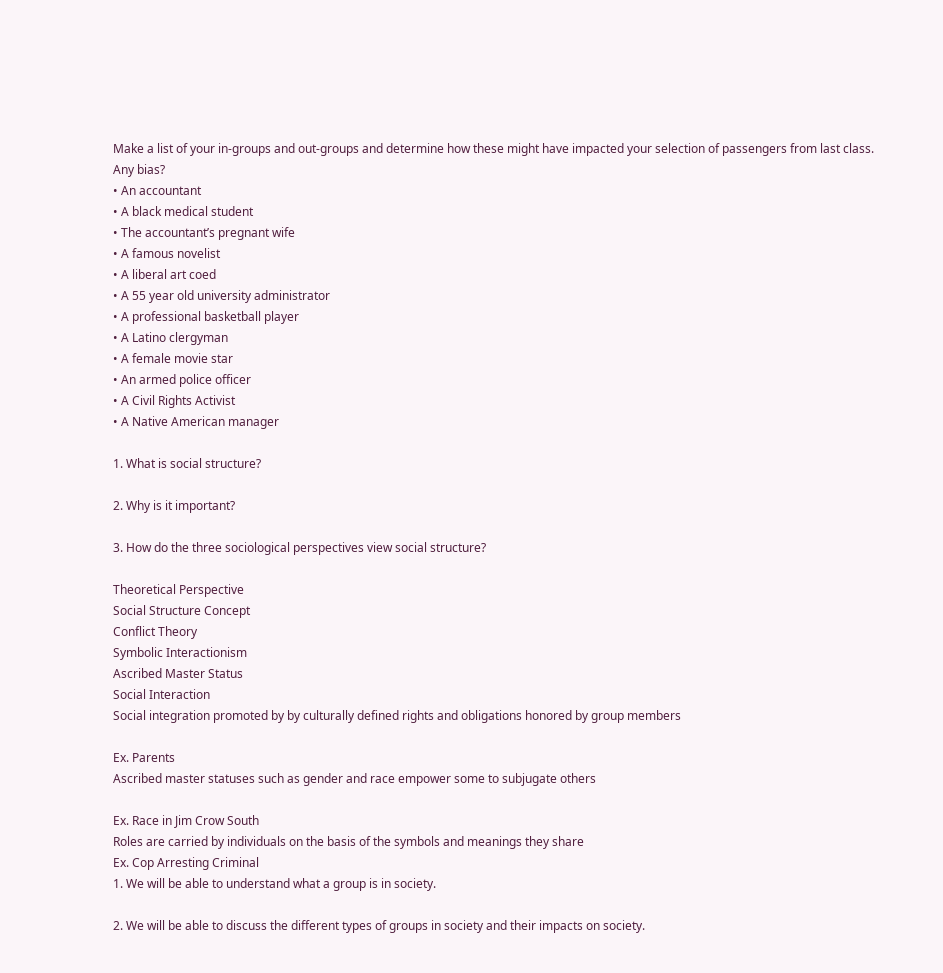Make a list of your in-groups and out-groups and determine how these might have impacted your selection of passengers from last class. Any bias?
• An accountant
• A black medical student
• The accountant’s pregnant wife
• A famous novelist
• A liberal art coed
• A 55 year old university administrator
• A professional basketball player
• A Latino clergyman
• A female movie star
• An armed police officer
• A Civil Rights Activist
• A Native American manager

1. What is social structure?

2. Why is it important?

3. How do the three sociological perspectives view social structure?

Theoretical Perspective
Social Structure Concept
Conflict Theory
Symbolic Interactionism
Ascribed Master Status
Social Interaction
Social integration promoted by by culturally defined rights and obligations honored by group members

Ex. Parents
Ascribed master statuses such as gender and race empower some to subjugate others

Ex. Race in Jim Crow South
Roles are carried by individuals on the basis of the symbols and meanings they share
Ex. Cop Arresting Criminal
1. We will be able to understand what a group is in society.

2. We will be able to discuss the different types of groups in society and their impacts on society.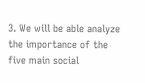3. We will be able analyze the importance of the five main social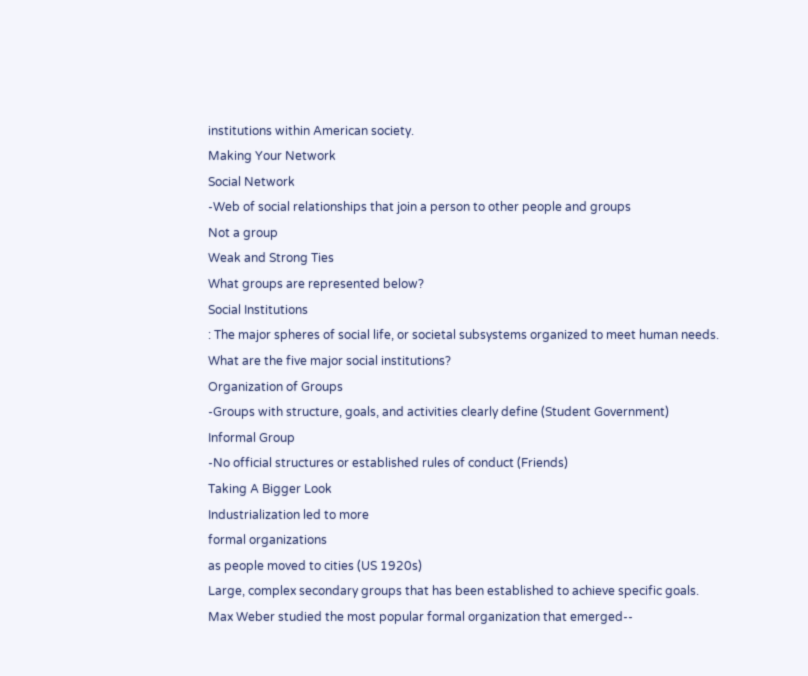institutions within American society.
Making Your Network
Social Network
-Web of social relationships that join a person to other people and groups
Not a group
Weak and Strong Ties
What groups are represented below?
Social Institutions
: The major spheres of social life, or societal subsystems organized to meet human needs.
What are the five major social institutions?
Organization of Groups
-Groups with structure, goals, and activities clearly define (Student Government)
Informal Group
-No official structures or established rules of conduct (Friends)
Taking A Bigger Look
Industrialization led to more
formal organizations
as people moved to cities (US 1920s)
Large, complex secondary groups that has been established to achieve specific goals.
Max Weber studied the most popular formal organization that emerged--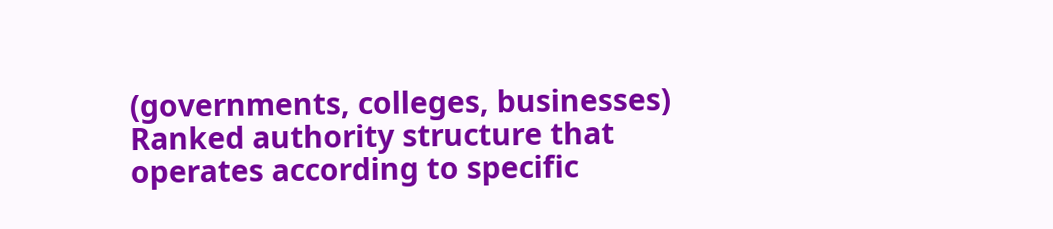(governments, colleges, businesses)
Ranked authority structure that operates according to specific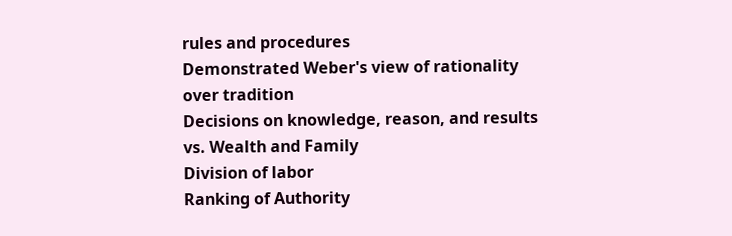rules and procedures
Demonstrated Weber's view of rationality over tradition
Decisions on knowledge, reason, and results vs. Wealth and Family
Division of labor
Ranking of Authority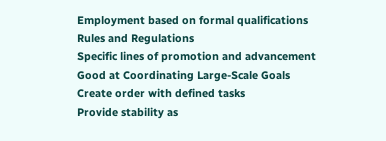Employment based on formal qualifications
Rules and Regulations
Specific lines of promotion and advancement
Good at Coordinating Large-Scale Goals
Create order with defined tasks
Provide stability as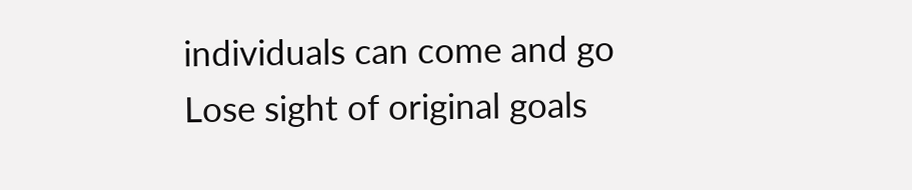individuals can come and go
Lose sight of original goals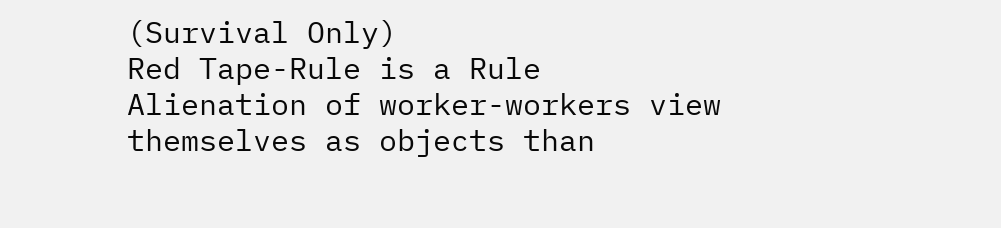(Survival Only)
Red Tape-Rule is a Rule
Alienation of worker-workers view themselves as objects than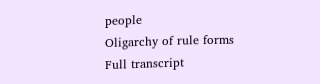people
Oligarchy of rule forms
Full transcript